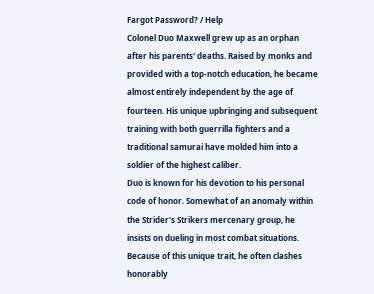Fargot Password? / Help
Colonel Duo Maxwell grew up as an orphan after his parents' deaths. Raised by monks and provided with a top-notch education, he became almost entirely independent by the age of fourteen. His unique upbringing and subsequent training with both guerrilla fighters and a traditional samurai have molded him into a soldier of the highest caliber.
Duo is known for his devotion to his personal code of honor. Somewhat of an anomaly within the Strider's Strikers mercenary group, he insists on dueling in most combat situations. Because of this unique trait, he often clashes honorably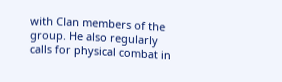with Clan members of the group. He also regularly calls for physical combat in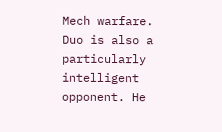Mech warfare.
Duo is also a particularly intelligent opponent. He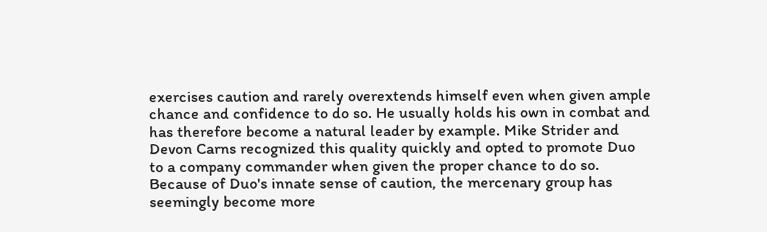exercises caution and rarely overextends himself even when given ample chance and confidence to do so. He usually holds his own in combat and has therefore become a natural leader by example. Mike Strider and Devon Carns recognized this quality quickly and opted to promote Duo to a company commander when given the proper chance to do so.
Because of Duo's innate sense of caution, the mercenary group has seemingly become more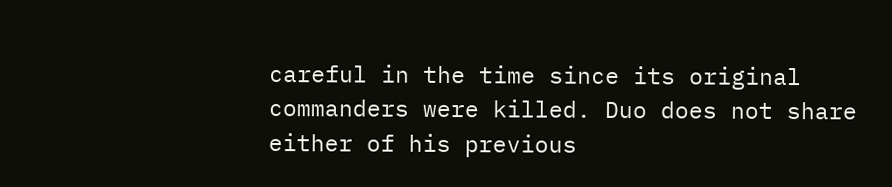careful in the time since its original commanders were killed. Duo does not share either of his previous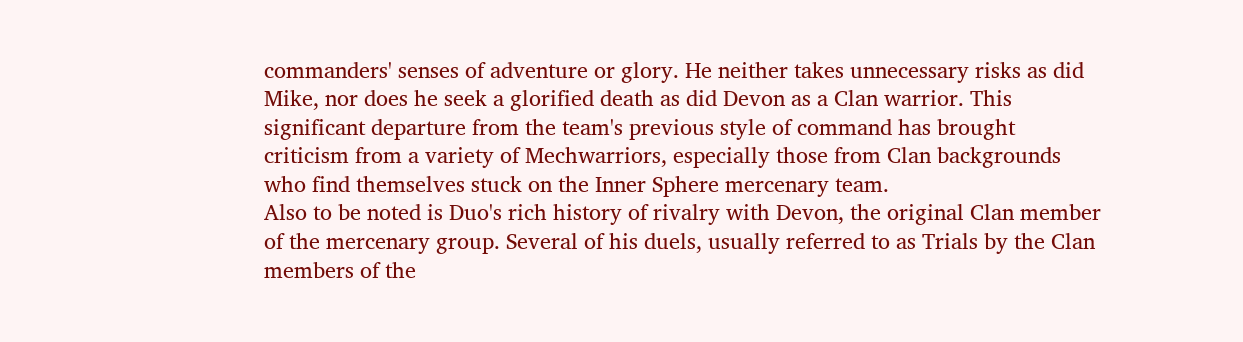commanders' senses of adventure or glory. He neither takes unnecessary risks as did Mike, nor does he seek a glorified death as did Devon as a Clan warrior. This significant departure from the team's previous style of command has brought criticism from a variety of Mechwarriors, especially those from Clan backgrounds who find themselves stuck on the Inner Sphere mercenary team.
Also to be noted is Duo's rich history of rivalry with Devon, the original Clan member of the mercenary group. Several of his duels, usually referred to as Trials by the Clan members of the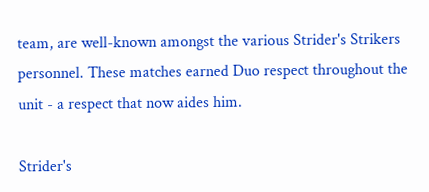team, are well-known amongst the various Strider's Strikers personnel. These matches earned Duo respect throughout the unit - a respect that now aides him.

Strider's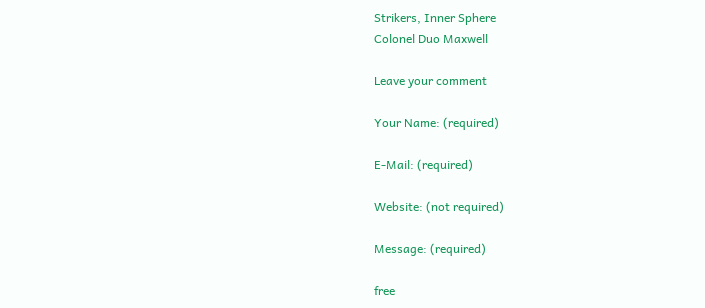Strikers, Inner Sphere
Colonel Duo Maxwell

Leave your comment

Your Name: (required)

E-Mail: (required)

Website: (not required)

Message: (required)

free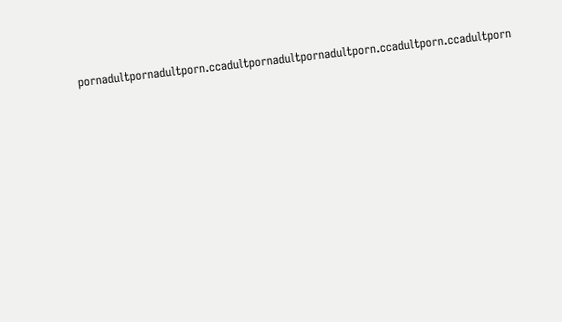pornadultpornadultporn.ccadultpornadultpornadultporn.ccadultporn.ccadultporn